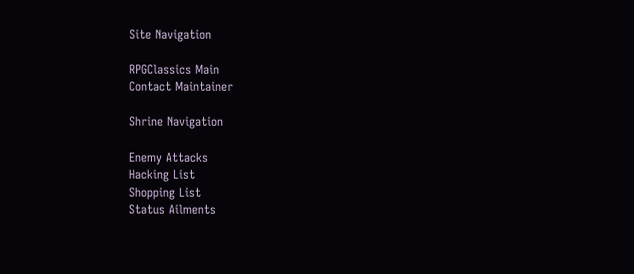Site Navigation

RPGClassics Main
Contact Maintainer

Shrine Navigation

Enemy Attacks
Hacking List
Shopping List
Status Ailments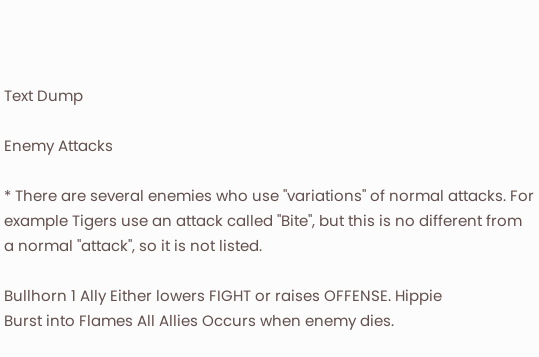Text Dump

Enemy Attacks

* There are several enemies who use "variations" of normal attacks. For example Tigers use an attack called "Bite", but this is no different from a normal "attack", so it is not listed.

Bullhorn 1 Ally Either lowers FIGHT or raises OFFENSE. Hippie
Burst into Flames All Allies Occurs when enemy dies.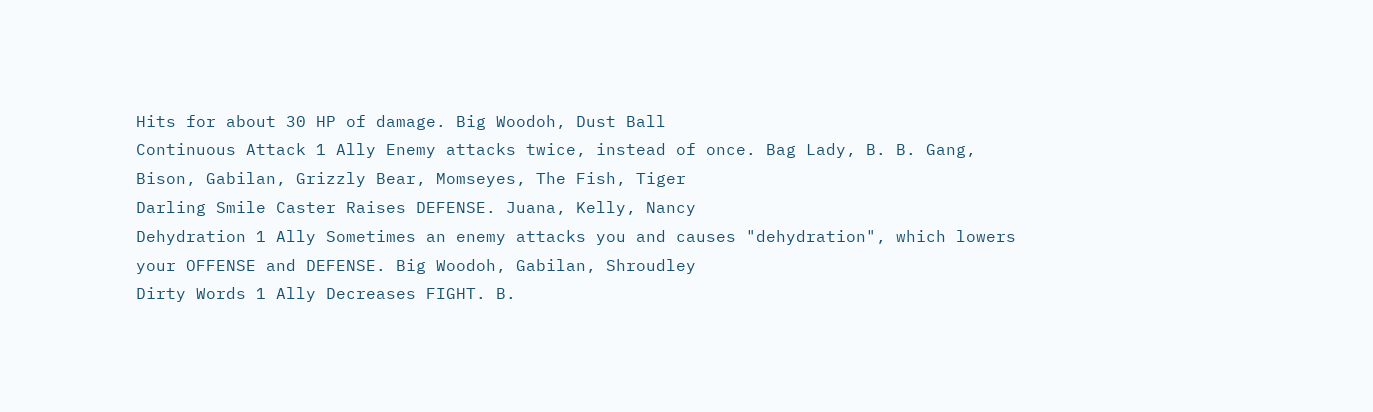Hits for about 30 HP of damage. Big Woodoh, Dust Ball
Continuous Attack 1 Ally Enemy attacks twice, instead of once. Bag Lady, B. B. Gang, Bison, Gabilan, Grizzly Bear, Momseyes, The Fish, Tiger
Darling Smile Caster Raises DEFENSE. Juana, Kelly, Nancy
Dehydration 1 Ally Sometimes an enemy attacks you and causes "dehydration", which lowers your OFFENSE and DEFENSE. Big Woodoh, Gabilan, Shroudley
Dirty Words 1 Ally Decreases FIGHT. B.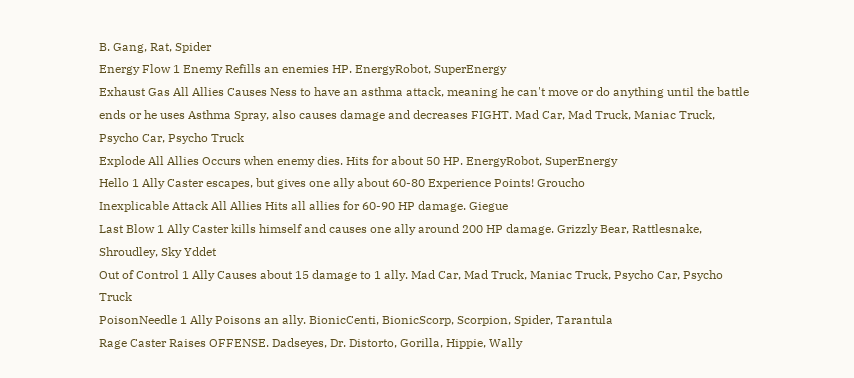B. Gang, Rat, Spider
Energy Flow 1 Enemy Refills an enemies HP. EnergyRobot, SuperEnergy
Exhaust Gas All Allies Causes Ness to have an asthma attack, meaning he can't move or do anything until the battle ends or he uses Asthma Spray, also causes damage and decreases FIGHT. Mad Car, Mad Truck, Maniac Truck, Psycho Car, Psycho Truck
Explode All Allies Occurs when enemy dies. Hits for about 50 HP. EnergyRobot, SuperEnergy
Hello 1 Ally Caster escapes, but gives one ally about 60-80 Experience Points! Groucho
Inexplicable Attack All Allies Hits all allies for 60-90 HP damage. Giegue
Last Blow 1 Ally Caster kills himself and causes one ally around 200 HP damage. Grizzly Bear, Rattlesnake, Shroudley, Sky Yddet
Out of Control 1 Ally Causes about 15 damage to 1 ally. Mad Car, Mad Truck, Maniac Truck, Psycho Car, Psycho Truck
PoisonNeedle 1 Ally Poisons an ally. BionicCenti, BionicScorp, Scorpion, Spider, Tarantula
Rage Caster Raises OFFENSE. Dadseyes, Dr. Distorto, Gorilla, Hippie, Wally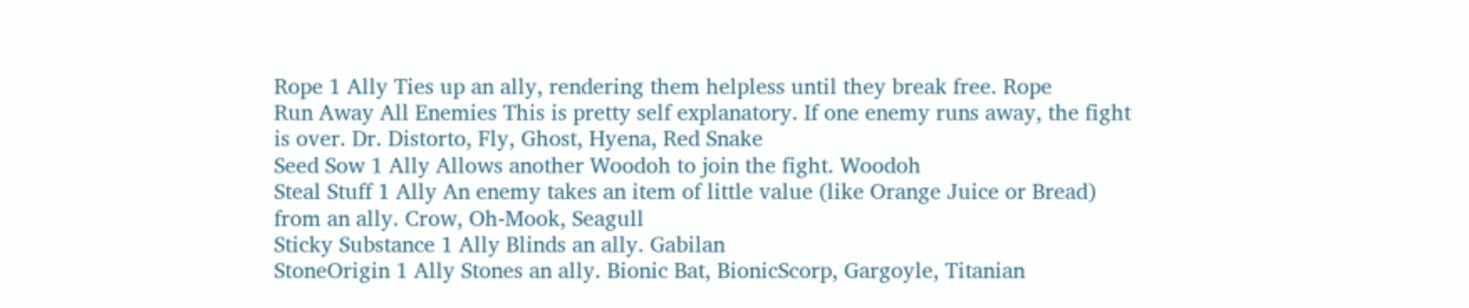Rope 1 Ally Ties up an ally, rendering them helpless until they break free. Rope
Run Away All Enemies This is pretty self explanatory. If one enemy runs away, the fight is over. Dr. Distorto, Fly, Ghost, Hyena, Red Snake
Seed Sow 1 Ally Allows another Woodoh to join the fight. Woodoh
Steal Stuff 1 Ally An enemy takes an item of little value (like Orange Juice or Bread) from an ally. Crow, Oh-Mook, Seagull
Sticky Substance 1 Ally Blinds an ally. Gabilan
StoneOrigin 1 Ally Stones an ally. Bionic Bat, BionicScorp, Gargoyle, Titanian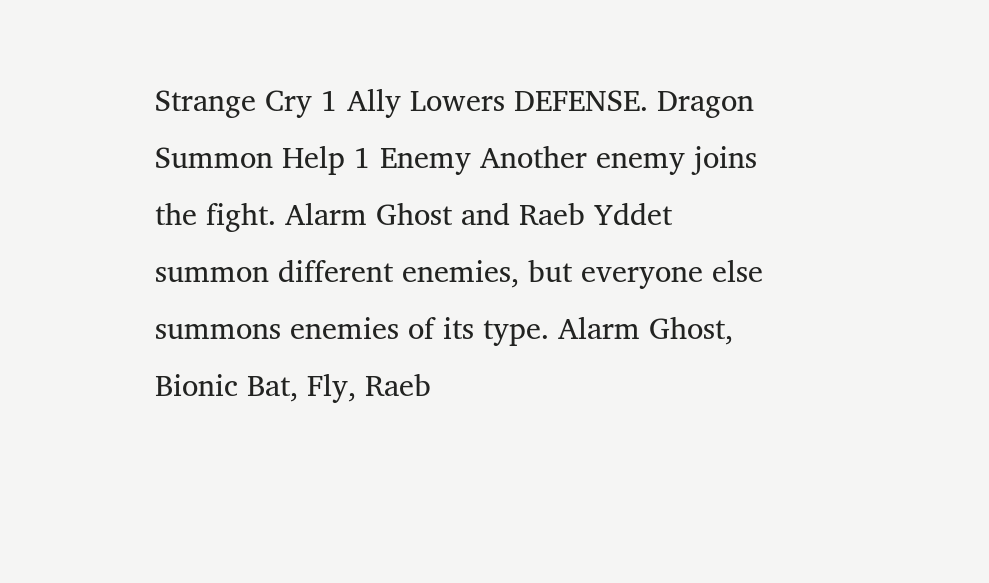Strange Cry 1 Ally Lowers DEFENSE. Dragon
Summon Help 1 Enemy Another enemy joins the fight. Alarm Ghost and Raeb Yddet summon different enemies, but everyone else summons enemies of its type. Alarm Ghost, Bionic Bat, Fly, Raeb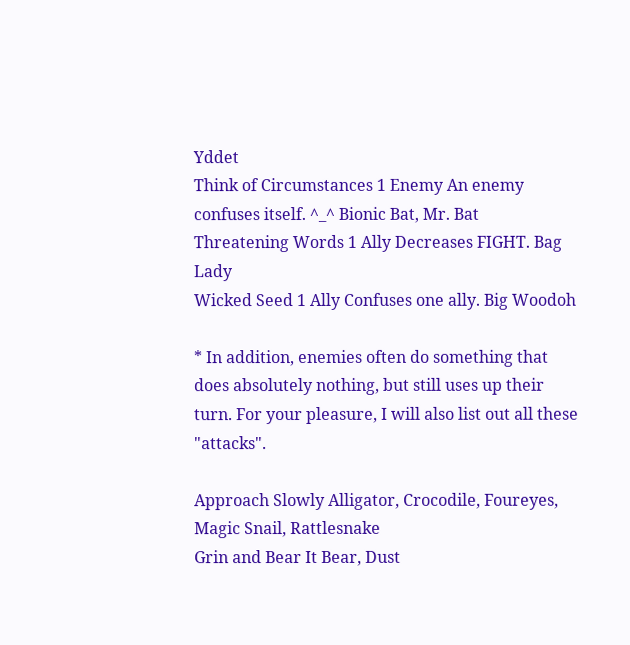Yddet
Think of Circumstances 1 Enemy An enemy confuses itself. ^_^ Bionic Bat, Mr. Bat
Threatening Words 1 Ally Decreases FIGHT. Bag Lady
Wicked Seed 1 Ally Confuses one ally. Big Woodoh

* In addition, enemies often do something that does absolutely nothing, but still uses up their turn. For your pleasure, I will also list out all these "attacks".

Approach Slowly Alligator, Crocodile, Foureyes, Magic Snail, Rattlesnake
Grin and Bear It Bear, Dust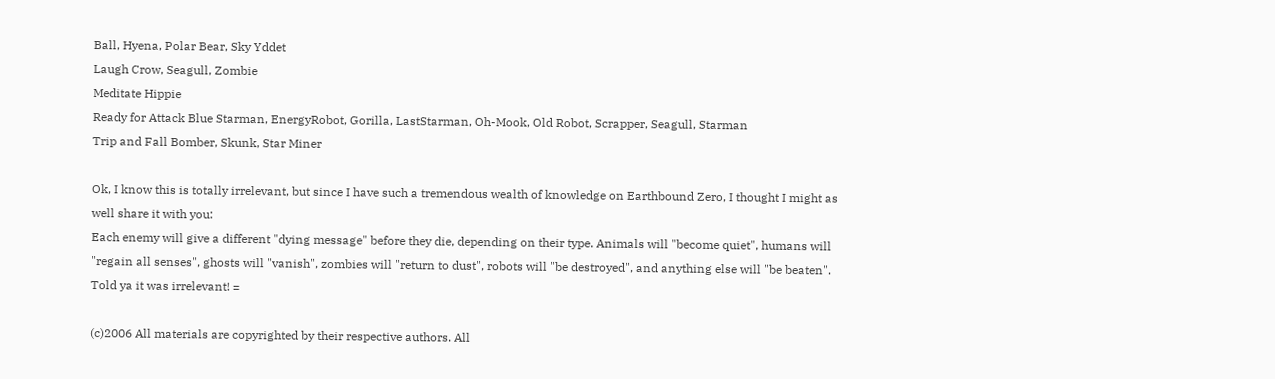Ball, Hyena, Polar Bear, Sky Yddet
Laugh Crow, Seagull, Zombie
Meditate Hippie
Ready for Attack Blue Starman, EnergyRobot, Gorilla, LastStarman, Oh-Mook, Old Robot, Scrapper, Seagull, Starman
Trip and Fall Bomber, Skunk, Star Miner

Ok, I know this is totally irrelevant, but since I have such a tremendous wealth of knowledge on Earthbound Zero, I thought I might as well share it with you:
Each enemy will give a different "dying message" before they die, depending on their type. Animals will "become quiet", humans will "regain all senses", ghosts will "vanish", zombies will "return to dust", robots will "be destroyed", and anything else will "be beaten".
Told ya it was irrelevant! =

(c)2006 All materials are copyrighted by their respective authors. All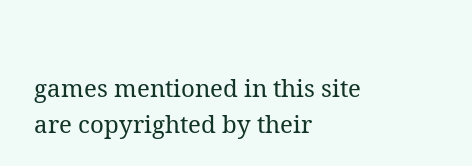games mentioned in this site are copyrighted by their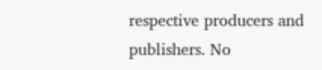respective producers and publishers. No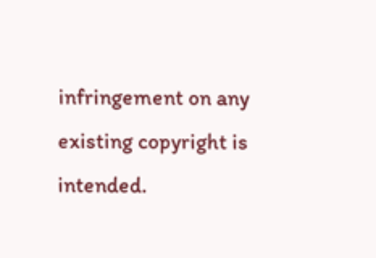infringement on any existing copyright is intended.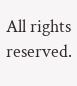All rights reserved.